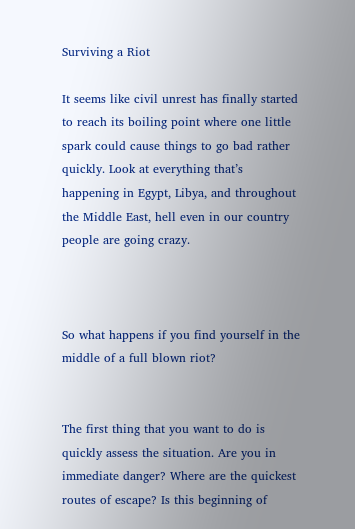Surviving a Riot

It seems like civil unrest has finally started to reach its boiling point where one little spark could cause things to go bad rather quickly. Look at everything that’s happening in Egypt, Libya, and throughout the Middle East, hell even in our country people are going crazy.



So what happens if you find yourself in the middle of a full blown riot?


The first thing that you want to do is quickly assess the situation. Are you in immediate danger? Where are the quickest routes of escape? Is this beginning of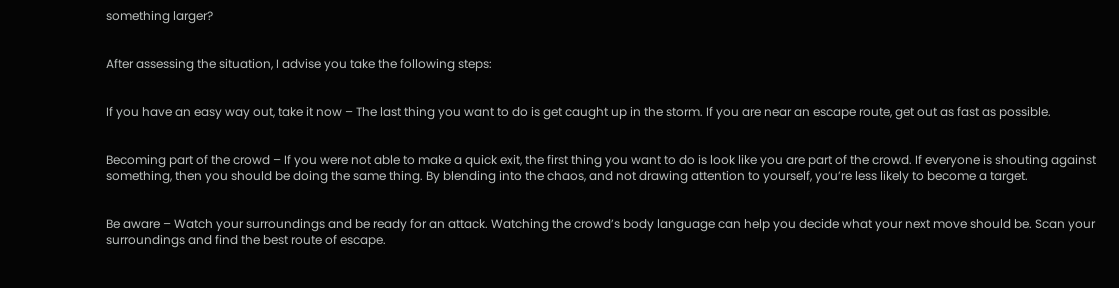something larger?


After assessing the situation, I advise you take the following steps:


If you have an easy way out, take it now – The last thing you want to do is get caught up in the storm. If you are near an escape route, get out as fast as possible.


Becoming part of the crowd – If you were not able to make a quick exit, the first thing you want to do is look like you are part of the crowd. If everyone is shouting against something, then you should be doing the same thing. By blending into the chaos, and not drawing attention to yourself, you’re less likely to become a target.


Be aware – Watch your surroundings and be ready for an attack. Watching the crowd’s body language can help you decide what your next move should be. Scan your surroundings and find the best route of escape.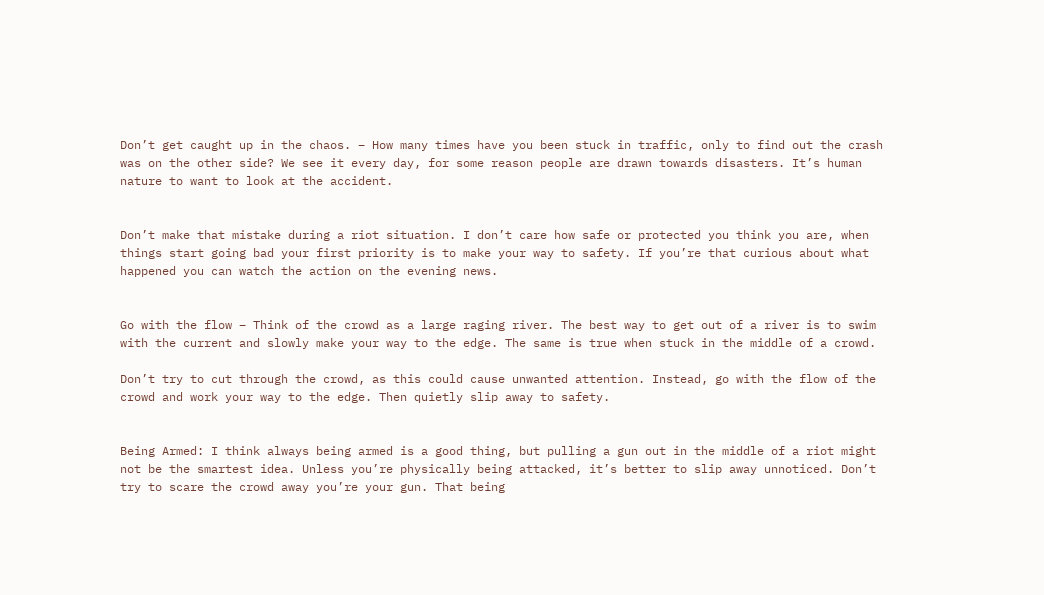Don’t get caught up in the chaos. – How many times have you been stuck in traffic, only to find out the crash was on the other side? We see it every day, for some reason people are drawn towards disasters. It’s human nature to want to look at the accident.


Don’t make that mistake during a riot situation. I don’t care how safe or protected you think you are, when things start going bad your first priority is to make your way to safety. If you’re that curious about what happened you can watch the action on the evening news.


Go with the flow – Think of the crowd as a large raging river. The best way to get out of a river is to swim with the current and slowly make your way to the edge. The same is true when stuck in the middle of a crowd.

Don’t try to cut through the crowd, as this could cause unwanted attention. Instead, go with the flow of the crowd and work your way to the edge. Then quietly slip away to safety.


Being Armed: I think always being armed is a good thing, but pulling a gun out in the middle of a riot might not be the smartest idea. Unless you’re physically being attacked, it’s better to slip away unnoticed. Don’t try to scare the crowd away you’re your gun. That being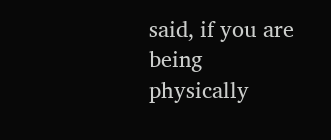said, if you are being physically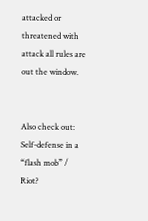attacked or threatened with attack all rules are out the window.


Also check out: Self-defense in a “flash mob” / Riot?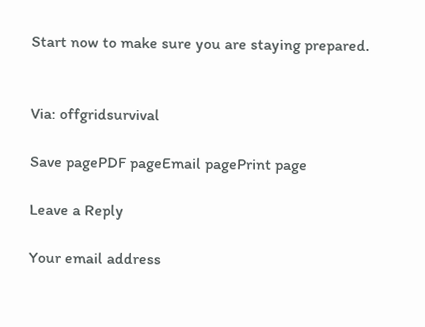Start now to make sure you are staying prepared.


Via: offgridsurvival

Save pagePDF pageEmail pagePrint page

Leave a Reply

Your email address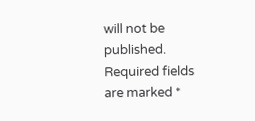will not be published. Required fields are marked *